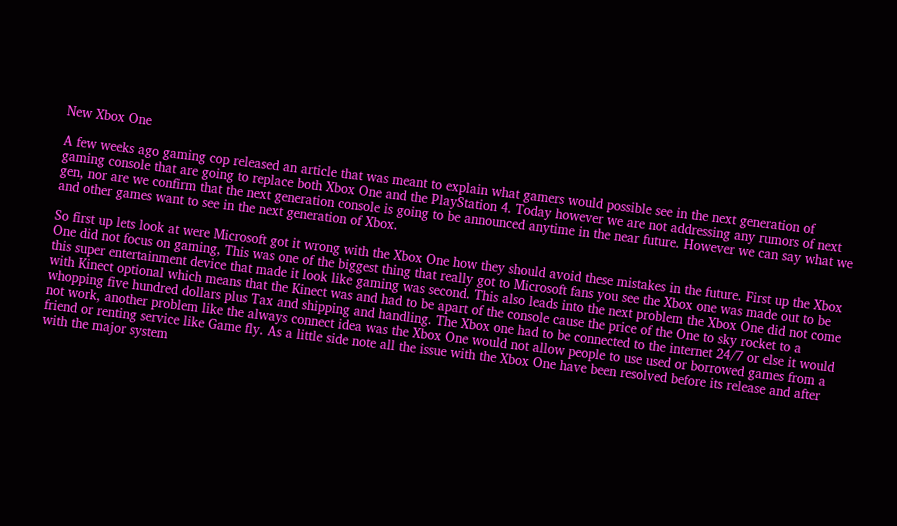New Xbox One

A few weeks ago gaming cop released an article that was meant to explain what gamers would possible see in the next generation of gaming console that are going to replace both Xbox One and the PlayStation 4. Today however we are not addressing any rumors of next gen, nor are we confirm that the next generation console is going to be announced anytime in the near future. However we can say what we and other games want to see in the next generation of Xbox.

So first up lets look at were Microsoft got it wrong with the Xbox One how they should avoid these mistakes in the future. First up the Xbox One did not focus on gaming, This was one of the biggest thing that really got to Microsoft fans you see the Xbox one was made out to be this super entertainment device that made it look like gaming was second. This also leads into the next problem the Xbox One did not come with Kinect optional which means that the Kinect was and had to be apart of the console cause the price of the One to sky rocket to a whopping five hundred dollars plus Tax and shipping and handling. The Xbox one had to be connected to the internet 24/7 or else it would not work, another problem like the always connect idea was the Xbox One would not allow people to use used or borrowed games from a friend or renting service like Game fly. As a little side note all the issue with the Xbox One have been resolved before its release and after with the major system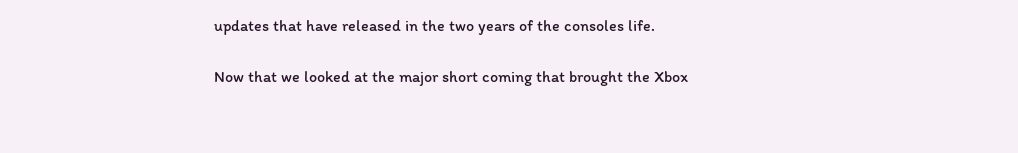updates that have released in the two years of the consoles life.

Now that we looked at the major short coming that brought the Xbox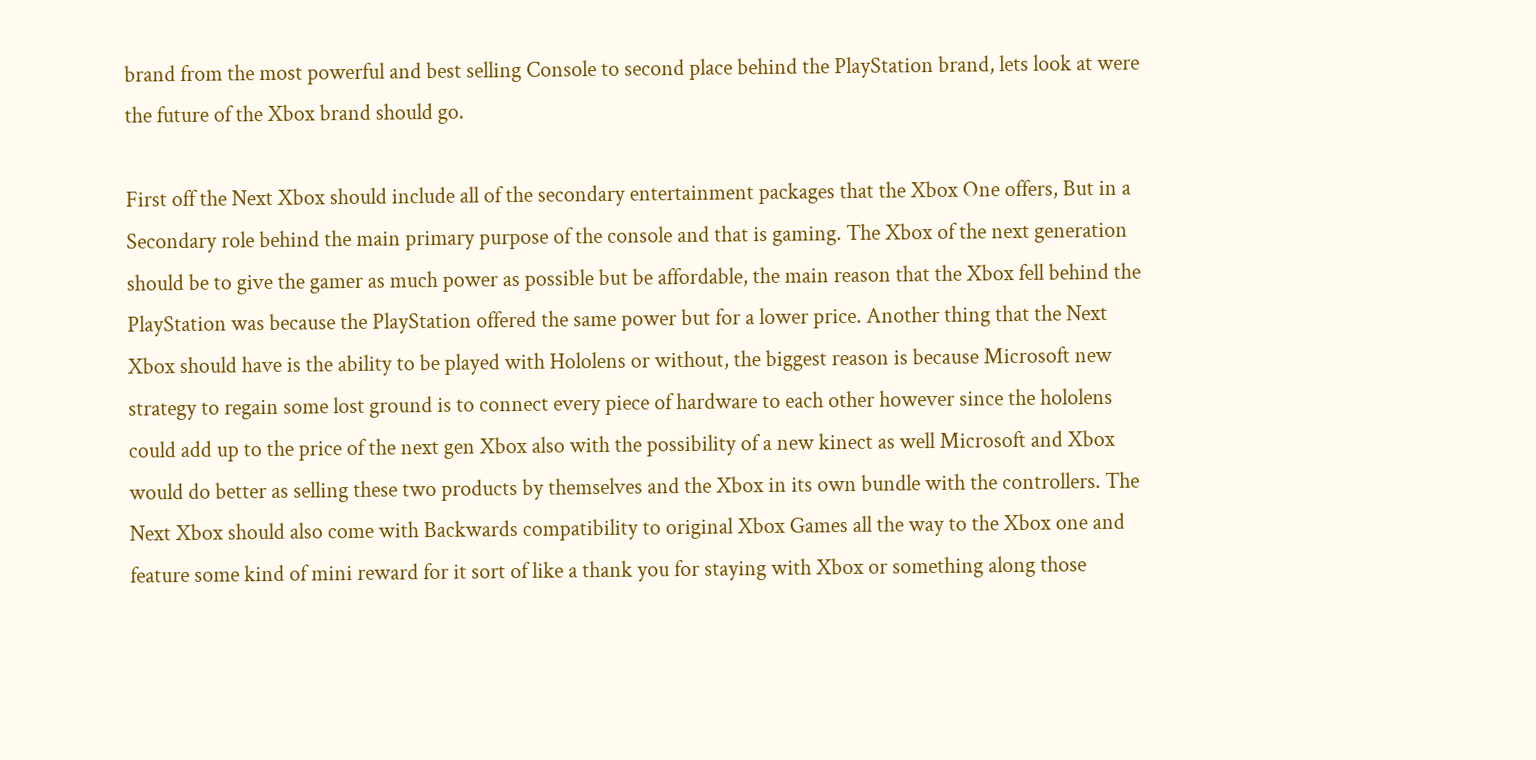brand from the most powerful and best selling Console to second place behind the PlayStation brand, lets look at were the future of the Xbox brand should go.

First off the Next Xbox should include all of the secondary entertainment packages that the Xbox One offers, But in a Secondary role behind the main primary purpose of the console and that is gaming. The Xbox of the next generation should be to give the gamer as much power as possible but be affordable, the main reason that the Xbox fell behind the PlayStation was because the PlayStation offered the same power but for a lower price. Another thing that the Next Xbox should have is the ability to be played with Hololens or without, the biggest reason is because Microsoft new strategy to regain some lost ground is to connect every piece of hardware to each other however since the hololens could add up to the price of the next gen Xbox also with the possibility of a new kinect as well Microsoft and Xbox would do better as selling these two products by themselves and the Xbox in its own bundle with the controllers. The Next Xbox should also come with Backwards compatibility to original Xbox Games all the way to the Xbox one and feature some kind of mini reward for it sort of like a thank you for staying with Xbox or something along those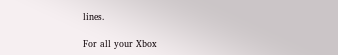lines.

For all your Xbox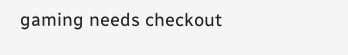gaming needs checkout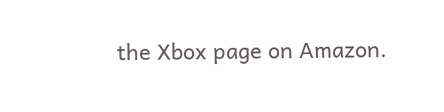the Xbox page on Amazon.